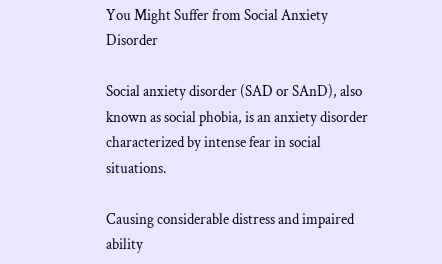You Might Suffer from Social Anxiety Disorder

Social anxiety disorder (SAD or SAnD), also known as social phobia, is an anxiety disorder characterized by intense fear in social situations.

Causing considerable distress and impaired ability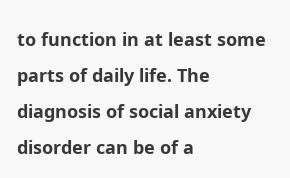to function in at least some parts of daily life. The diagnosis of social anxiety disorder can be of a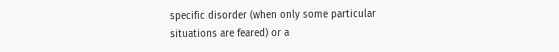specific disorder (when only some particular situations are feared) or a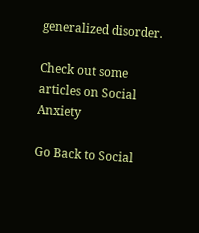generalized disorder.

Check out some articles on Social Anxiety

Go Back to Social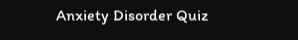Anxiety Disorder Quiz